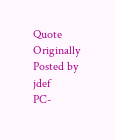Quote Originally Posted by jdef
PC-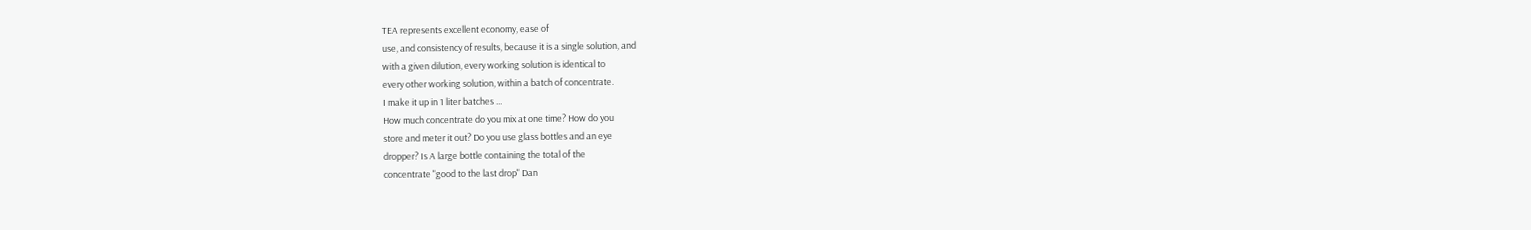TEA represents excellent economy, ease of
use, and consistency of results, because it is a single solution, and
with a given dilution, every working solution is identical to
every other working solution, within a batch of concentrate.
I make it up in 1 liter batches ...
How much concentrate do you mix at one time? How do you
store and meter it out? Do you use glass bottles and an eye
dropper? Is A large bottle containing the total of the
concentrate "good to the last drop" Dan